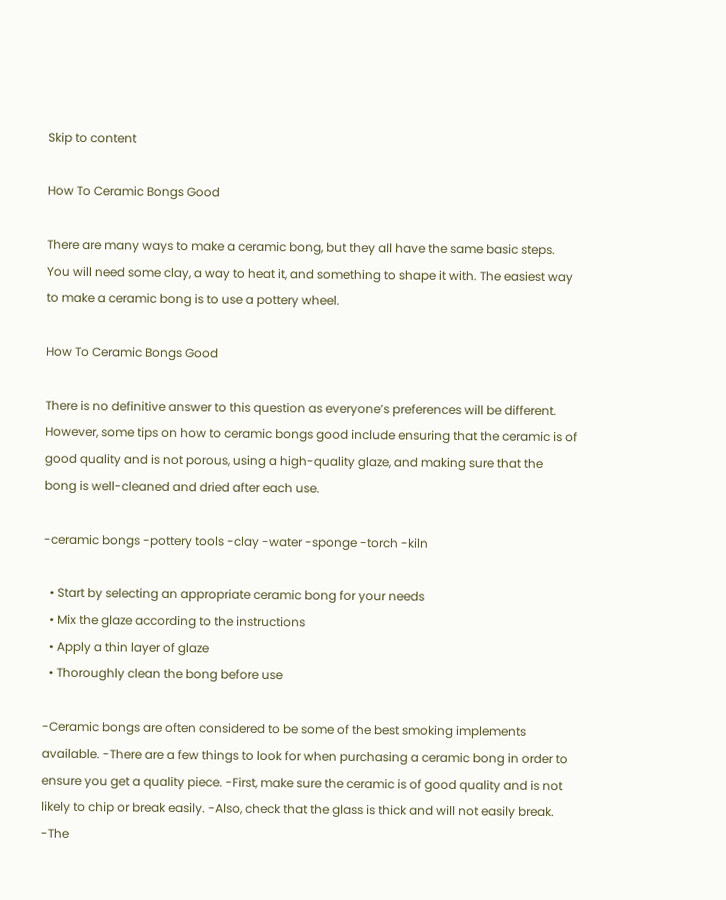Skip to content

How To Ceramic Bongs Good

There are many ways to make a ceramic bong, but they all have the same basic steps. You will need some clay, a way to heat it, and something to shape it with. The easiest way to make a ceramic bong is to use a pottery wheel.

How To Ceramic Bongs Good

There is no definitive answer to this question as everyone’s preferences will be different. However, some tips on how to ceramic bongs good include ensuring that the ceramic is of good quality and is not porous, using a high-quality glaze, and making sure that the bong is well-cleaned and dried after each use.

-ceramic bongs -pottery tools -clay -water -sponge -torch -kiln

  • Start by selecting an appropriate ceramic bong for your needs
  • Mix the glaze according to the instructions
  • Apply a thin layer of glaze
  • Thoroughly clean the bong before use

-Ceramic bongs are often considered to be some of the best smoking implements available. -There are a few things to look for when purchasing a ceramic bong in order to ensure you get a quality piece. -First, make sure the ceramic is of good quality and is not likely to chip or break easily. -Also, check that the glass is thick and will not easily break. -The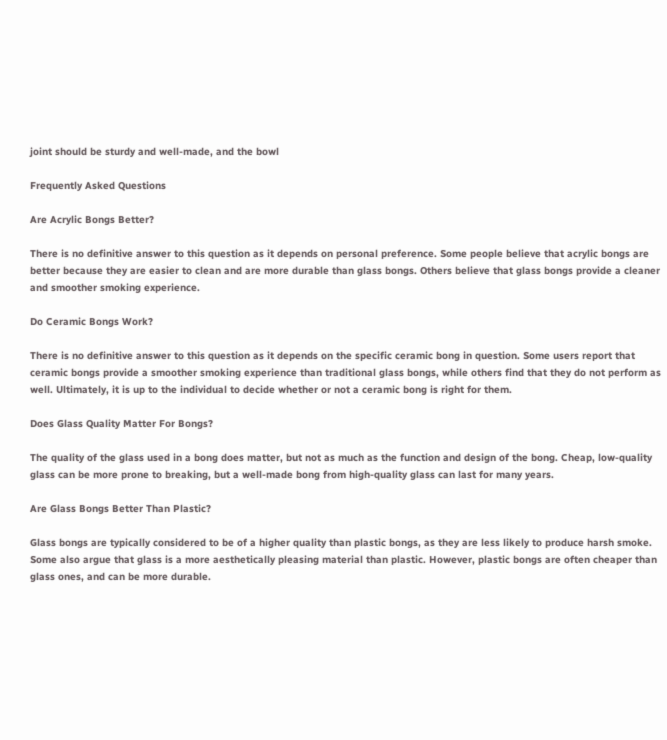joint should be sturdy and well-made, and the bowl

Frequently Asked Questions

Are Acrylic Bongs Better?

There is no definitive answer to this question as it depends on personal preference. Some people believe that acrylic bongs are better because they are easier to clean and are more durable than glass bongs. Others believe that glass bongs provide a cleaner and smoother smoking experience.

Do Ceramic Bongs Work?

There is no definitive answer to this question as it depends on the specific ceramic bong in question. Some users report that ceramic bongs provide a smoother smoking experience than traditional glass bongs, while others find that they do not perform as well. Ultimately, it is up to the individual to decide whether or not a ceramic bong is right for them.

Does Glass Quality Matter For Bongs?

The quality of the glass used in a bong does matter, but not as much as the function and design of the bong. Cheap, low-quality glass can be more prone to breaking, but a well-made bong from high-quality glass can last for many years.

Are Glass Bongs Better Than Plastic?

Glass bongs are typically considered to be of a higher quality than plastic bongs, as they are less likely to produce harsh smoke. Some also argue that glass is a more aesthetically pleasing material than plastic. However, plastic bongs are often cheaper than glass ones, and can be more durable.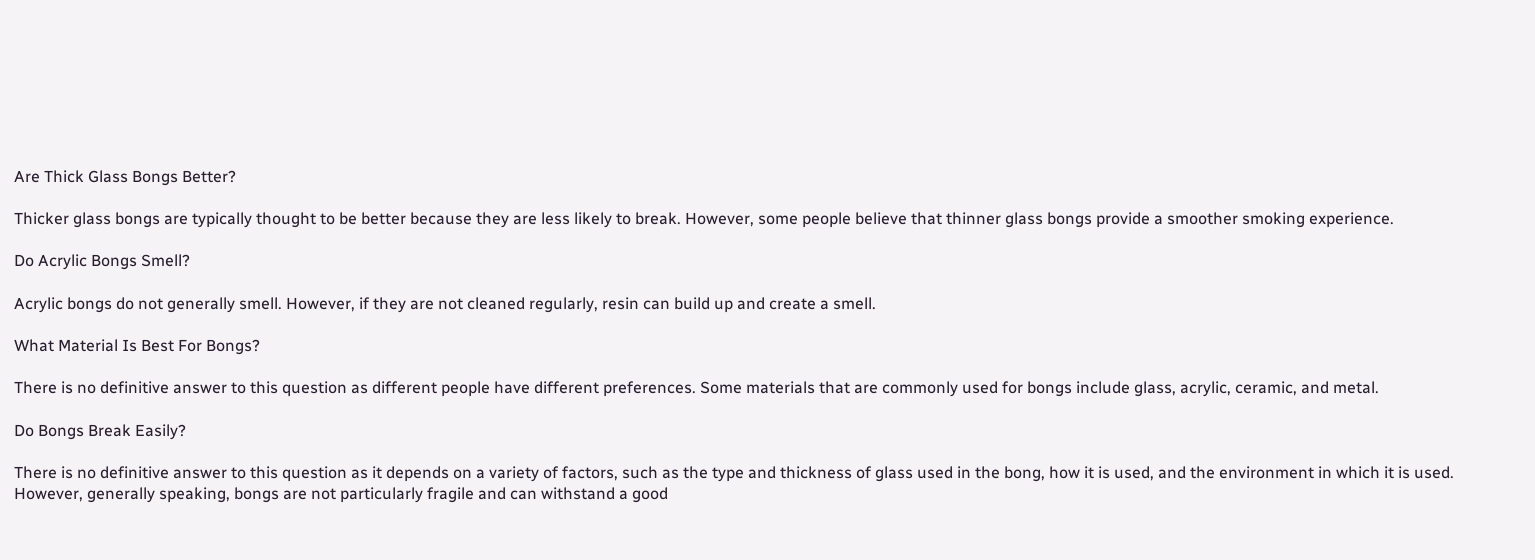Are Thick Glass Bongs Better?

Thicker glass bongs are typically thought to be better because they are less likely to break. However, some people believe that thinner glass bongs provide a smoother smoking experience.

Do Acrylic Bongs Smell?

Acrylic bongs do not generally smell. However, if they are not cleaned regularly, resin can build up and create a smell.

What Material Is Best For Bongs?

There is no definitive answer to this question as different people have different preferences. Some materials that are commonly used for bongs include glass, acrylic, ceramic, and metal.

Do Bongs Break Easily?

There is no definitive answer to this question as it depends on a variety of factors, such as the type and thickness of glass used in the bong, how it is used, and the environment in which it is used. However, generally speaking, bongs are not particularly fragile and can withstand a good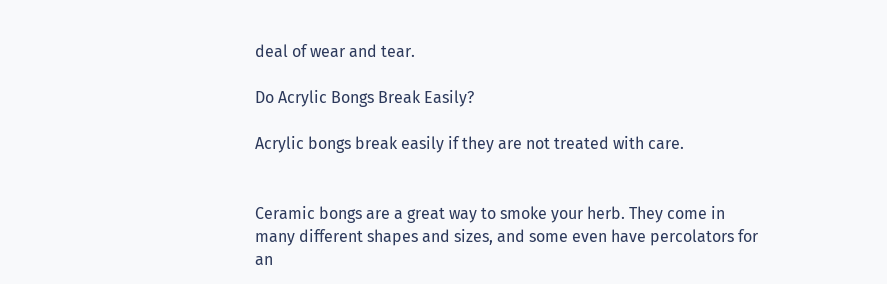deal of wear and tear.

Do Acrylic Bongs Break Easily?

Acrylic bongs break easily if they are not treated with care.


Ceramic bongs are a great way to smoke your herb. They come in many different shapes and sizes, and some even have percolators for an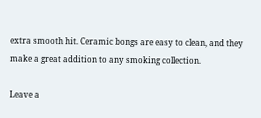extra smooth hit. Ceramic bongs are easy to clean, and they make a great addition to any smoking collection.

Leave a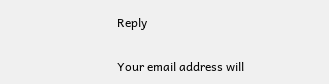Reply

Your email address will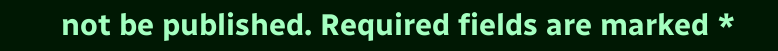not be published. Required fields are marked *